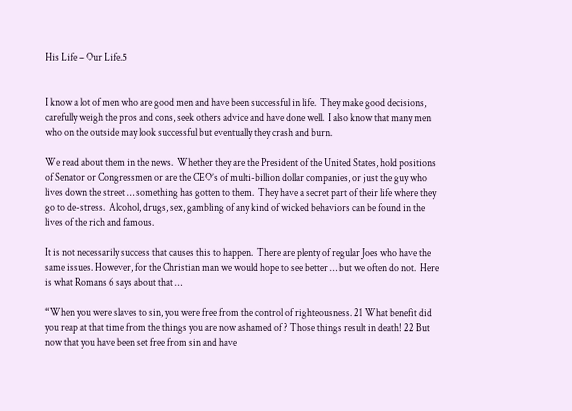His Life – Our Life.5


I know a lot of men who are good men and have been successful in life.  They make good decisions, carefully weigh the pros and cons, seek others advice and have done well.  I also know that many men who on the outside may look successful but eventually they crash and burn.

We read about them in the news.  Whether they are the President of the United States, hold positions of Senator or Congressmen or are the CEO’s of multi-billion dollar companies, or just the guy who lives down the street … something has gotten to them.  They have a secret part of their life where they go to de-stress.  Alcohol, drugs, sex, gambling of any kind of wicked behaviors can be found in the lives of the rich and famous.

It is not necessarily success that causes this to happen.  There are plenty of regular Joes who have the same issues. However, for the Christian man we would hope to see better … but we often do not.  Here is what Romans 6 says about that …

“When you were slaves to sin, you were free from the control of righteousness. 21 What benefit did you reap at that time from the things you are now ashamed of ? Those things result in death! 22 But now that you have been set free from sin and have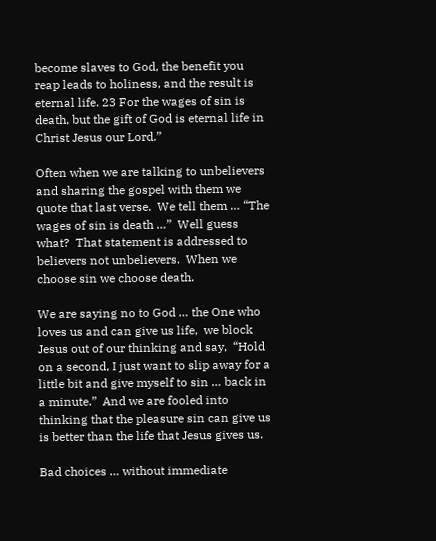become slaves to God, the benefit you reap leads to holiness, and the result is eternal life. 23 For the wages of sin is death, but the gift of God is eternal life in Christ Jesus our Lord.”

Often when we are talking to unbelievers and sharing the gospel with them we quote that last verse.  We tell them … “The wages of sin is death …”  Well guess what?  That statement is addressed to believers not unbelievers.  When we choose sin we choose death.

We are saying no to God … the One who loves us and can give us life,  we block Jesus out of our thinking and say,  “Hold on a second, I just want to slip away for a little bit and give myself to sin … back in a minute.”  And we are fooled into thinking that the pleasure sin can give us is better than the life that Jesus gives us.

Bad choices … without immediate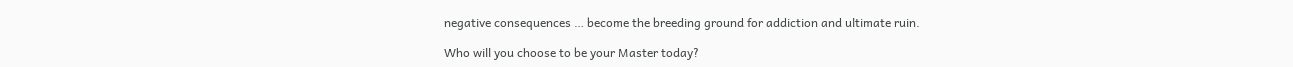negative consequences … become the breeding ground for addiction and ultimate ruin.

Who will you choose to be your Master today?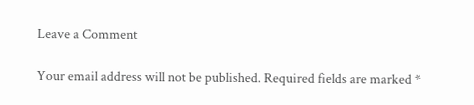Leave a Comment

Your email address will not be published. Required fields are marked *